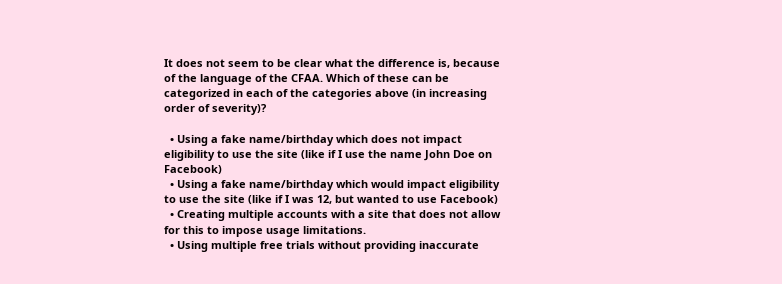It does not seem to be clear what the difference is, because of the language of the CFAA. Which of these can be categorized in each of the categories above (in increasing order of severity)?

  • Using a fake name/birthday which does not impact eligibility to use the site (like if I use the name John Doe on Facebook)
  • Using a fake name/birthday which would impact eligibility to use the site (like if I was 12, but wanted to use Facebook)
  • Creating multiple accounts with a site that does not allow for this to impose usage limitations.
  • Using multiple free trials without providing inaccurate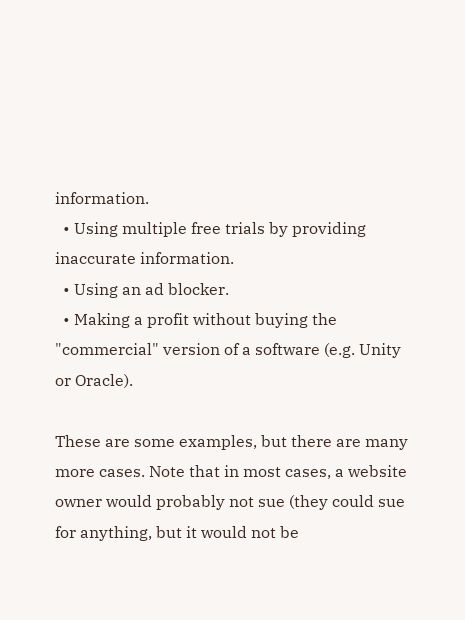information.
  • Using multiple free trials by providing inaccurate information.
  • Using an ad blocker.
  • Making a profit without buying the "commercial" version of a software (e.g. Unity or Oracle).

These are some examples, but there are many more cases. Note that in most cases, a website owner would probably not sue (they could sue for anything, but it would not be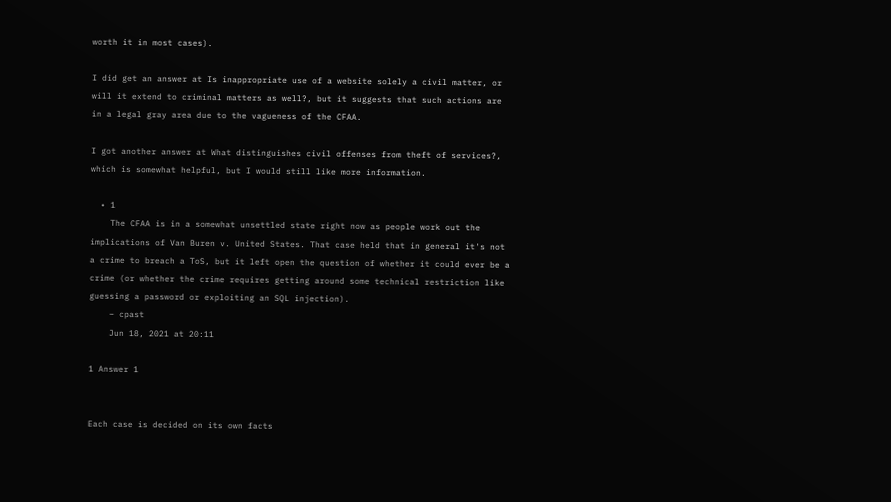worth it in most cases).

I did get an answer at Is inappropriate use of a website solely a civil matter, or will it extend to criminal matters as well?, but it suggests that such actions are in a legal gray area due to the vagueness of the CFAA.

I got another answer at What distinguishes civil offenses from theft of services?, which is somewhat helpful, but I would still like more information.

  • 1
    The CFAA is in a somewhat unsettled state right now as people work out the implications of Van Buren v. United States. That case held that in general it's not a crime to breach a ToS, but it left open the question of whether it could ever be a crime (or whether the crime requires getting around some technical restriction like guessing a password or exploiting an SQL injection).
    – cpast
    Jun 18, 2021 at 20:11

1 Answer 1


Each case is decided on its own facts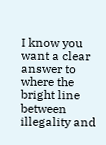I know you want a clear answer to where the bright line between illegality and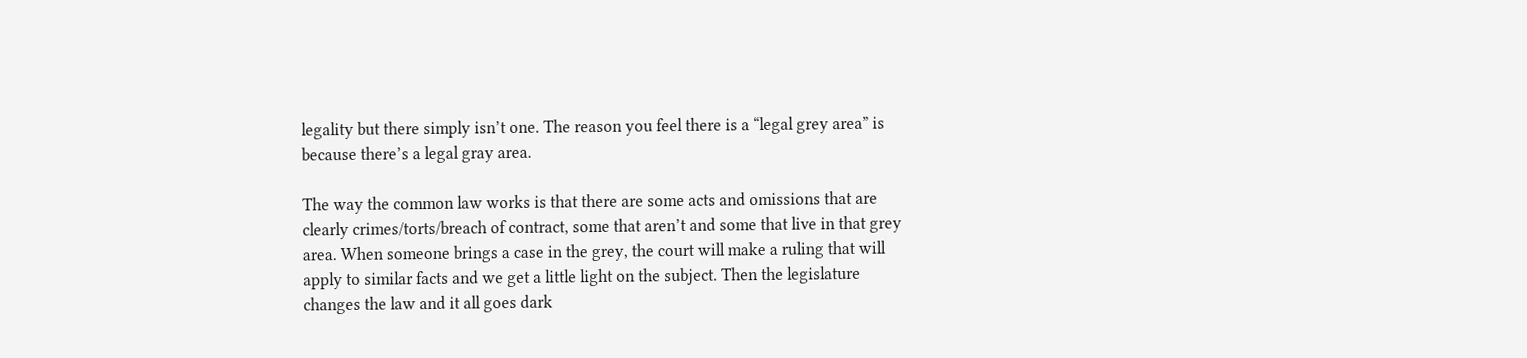legality but there simply isn’t one. The reason you feel there is a “legal grey area” is because there’s a legal gray area.

The way the common law works is that there are some acts and omissions that are clearly crimes/torts/breach of contract, some that aren’t and some that live in that grey area. When someone brings a case in the grey, the court will make a ruling that will apply to similar facts and we get a little light on the subject. Then the legislature changes the law and it all goes dark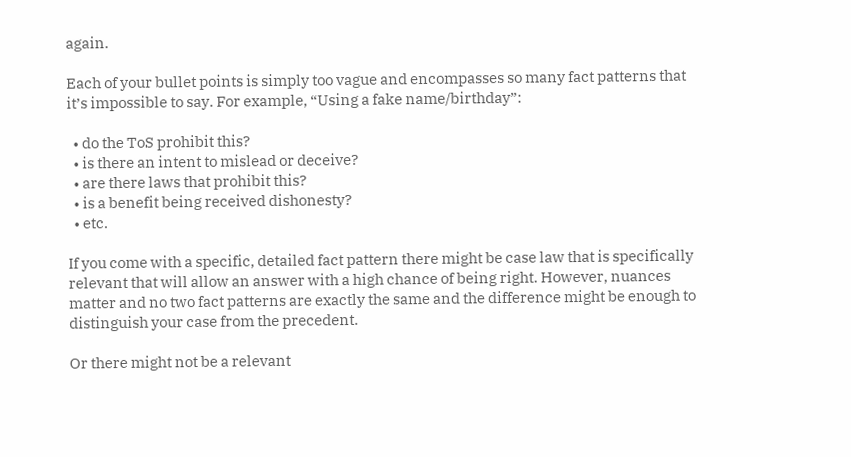again.

Each of your bullet points is simply too vague and encompasses so many fact patterns that it’s impossible to say. For example, “Using a fake name/birthday”:

  • do the ToS prohibit this?
  • is there an intent to mislead or deceive?
  • are there laws that prohibit this?
  • is a benefit being received dishonesty?
  • etc.

If you come with a specific, detailed fact pattern there might be case law that is specifically relevant that will allow an answer with a high chance of being right. However, nuances matter and no two fact patterns are exactly the same and the difference might be enough to distinguish your case from the precedent.

Or there might not be a relevant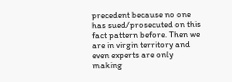precedent because no one has sued/prosecuted on this fact pattern before. Then we are in virgin territory and even experts are only making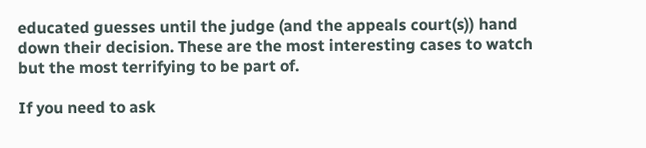educated guesses until the judge (and the appeals court(s)) hand down their decision. These are the most interesting cases to watch but the most terrifying to be part of.

If you need to ask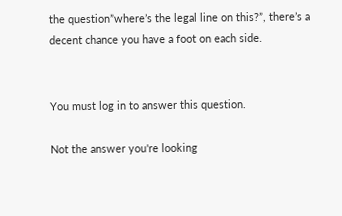the question”where’s the legal line on this?”, there’s a decent chance you have a foot on each side.


You must log in to answer this question.

Not the answer you're looking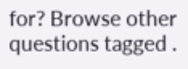for? Browse other questions tagged .